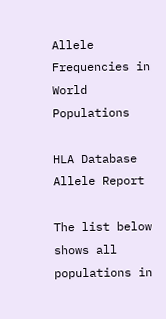Allele Frequencies in World Populations

HLA Database Allele Report

The list below shows all populations in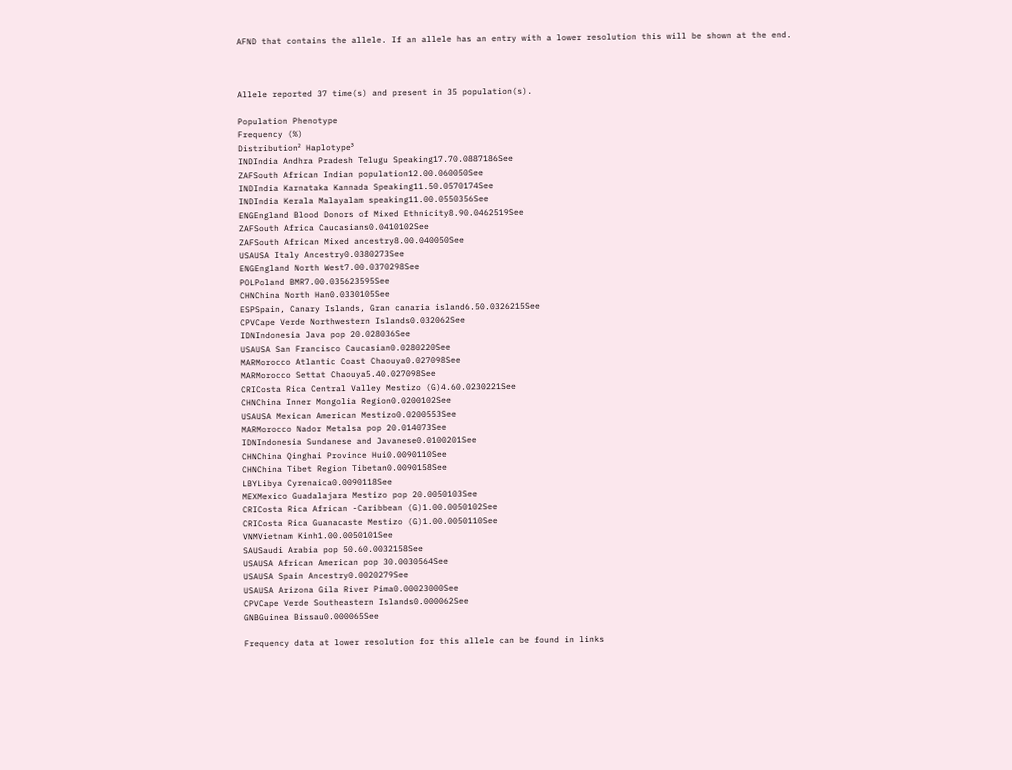AFND that contains the allele. If an allele has an entry with a lower resolution this will be shown at the end.



Allele reported 37 time(s) and present in 35 population(s).

Population Phenotype
Frequency (%)
Distribution² Haplotype³
INDIndia Andhra Pradesh Telugu Speaking17.70.0887186See
ZAFSouth African Indian population12.00.060050See
INDIndia Karnataka Kannada Speaking11.50.0570174See
INDIndia Kerala Malayalam speaking11.00.0550356See
ENGEngland Blood Donors of Mixed Ethnicity8.90.0462519See
ZAFSouth Africa Caucasians0.0410102See
ZAFSouth African Mixed ancestry8.00.040050See
USAUSA Italy Ancestry0.0380273See
ENGEngland North West7.00.0370298See
POLPoland BMR7.00.035623595See
CHNChina North Han0.0330105See
ESPSpain, Canary Islands, Gran canaria island6.50.0326215See
CPVCape Verde Northwestern Islands0.032062See
IDNIndonesia Java pop 20.028036See
USAUSA San Francisco Caucasian0.0280220See
MARMorocco Atlantic Coast Chaouya0.027098See
MARMorocco Settat Chaouya5.40.027098See
CRICosta Rica Central Valley Mestizo (G)4.60.0230221See
CHNChina Inner Mongolia Region0.0200102See
USAUSA Mexican American Mestizo0.0200553See
MARMorocco Nador Metalsa pop 20.014073See
IDNIndonesia Sundanese and Javanese0.0100201See
CHNChina Qinghai Province Hui0.0090110See
CHNChina Tibet Region Tibetan0.0090158See
LBYLibya Cyrenaica0.0090118See
MEXMexico Guadalajara Mestizo pop 20.0050103See
CRICosta Rica African -Caribbean (G)1.00.0050102See
CRICosta Rica Guanacaste Mestizo (G)1.00.0050110See
VNMVietnam Kinh1.00.0050101See
SAUSaudi Arabia pop 50.60.0032158See
USAUSA African American pop 30.0030564See
USAUSA Spain Ancestry0.0020279See
USAUSA Arizona Gila River Pima0.00023000See
CPVCape Verde Southeastern Islands0.000062See
GNBGuinea Bissau0.000065See

Frequency data at lower resolution for this allele can be found in links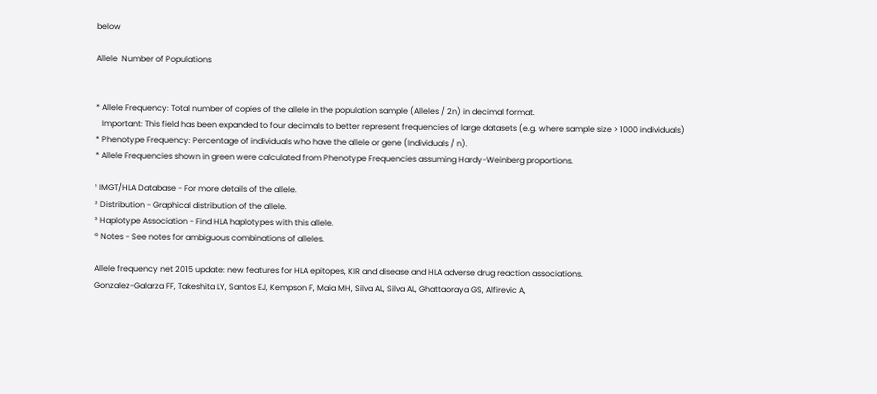below

Allele  Number of Populations


* Allele Frequency: Total number of copies of the allele in the population sample (Alleles / 2n) in decimal format.
   Important: This field has been expanded to four decimals to better represent frequencies of large datasets (e.g. where sample size > 1000 individuals)
* Phenotype Frequency: Percentage of individuals who have the allele or gene (Individuals / n).
* Allele Frequencies shown in green were calculated from Phenotype Frequencies assuming Hardy-Weinberg proportions.

¹ IMGT/HLA Database - For more details of the allele.
² Distribution - Graphical distribution of the allele.
³ Haplotype Association - Find HLA haplotypes with this allele.
ª Notes - See notes for ambiguous combinations of alleles.

Allele frequency net 2015 update: new features for HLA epitopes, KIR and disease and HLA adverse drug reaction associations.
Gonzalez-Galarza FF, Takeshita LY, Santos EJ, Kempson F, Maia MH, Silva AL, Silva AL, Ghattaoraya GS, Alfirevic A,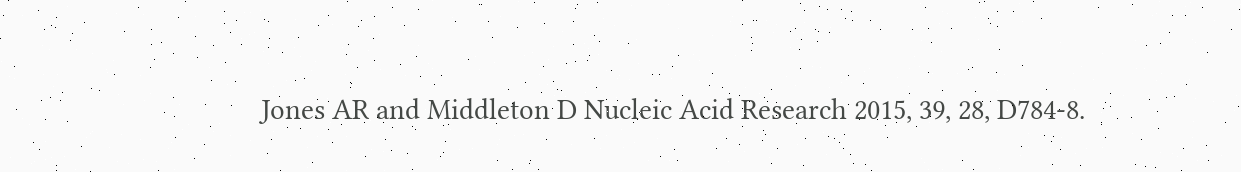Jones AR and Middleton D Nucleic Acid Research 2015, 39, 28, D784-8.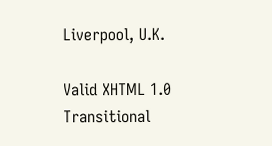Liverpool, U.K.

Valid XHTML 1.0 Transitional